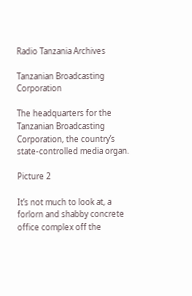Radio Tanzania Archives

Tanzanian Broadcasting Corporation

The headquarters for the Tanzanian Broadcasting Corporation, the country’s state-controlled media organ.

Picture 2

It’s not much to look at, a forlorn and shabby concrete office complex off the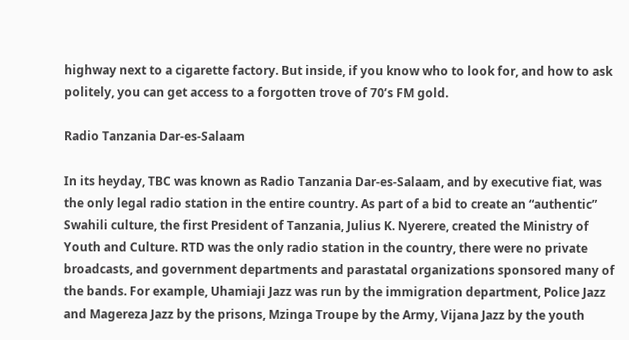highway next to a cigarette factory. But inside, if you know who to look for, and how to ask politely, you can get access to a forgotten trove of 70’s FM gold.

Radio Tanzania Dar-es-Salaam

In its heyday, TBC was known as Radio Tanzania Dar-es-Salaam, and by executive fiat, was the only legal radio station in the entire country. As part of a bid to create an “authentic” Swahili culture, the first President of Tanzania, Julius K. Nyerere, created the Ministry of Youth and Culture. RTD was the only radio station in the country, there were no private broadcasts, and government departments and parastatal organizations sponsored many of the bands. For example, Uhamiaji Jazz was run by the immigration department, Police Jazz and Magereza Jazz by the prisons, Mzinga Troupe by the Army, Vijana Jazz by the youth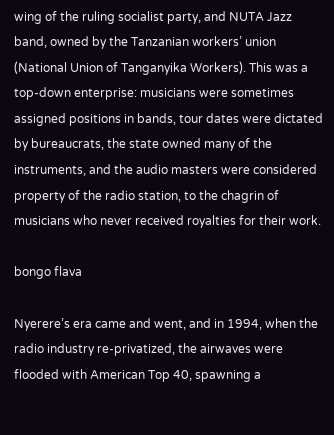wing of the ruling socialist party, and NUTA Jazz band, owned by the Tanzanian workers’ union (National Union of Tanganyika Workers). This was a top-down enterprise: musicians were sometimes assigned positions in bands, tour dates were dictated by bureaucrats, the state owned many of the instruments, and the audio masters were considered property of the radio station, to the chagrin of musicians who never received royalties for their work.

bongo flava

Nyerere’s era came and went, and in 1994, when the radio industry re-privatized, the airwaves were flooded with American Top 40, spawning a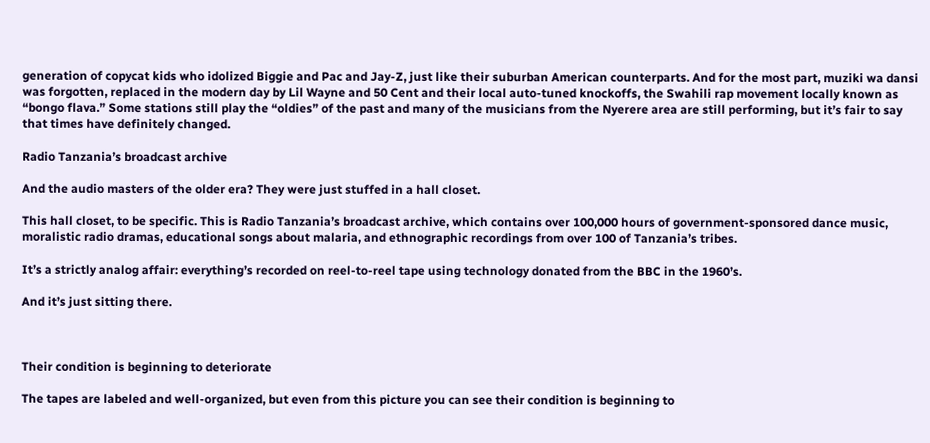generation of copycat kids who idolized Biggie and Pac and Jay-Z, just like their suburban American counterparts. And for the most part, muziki wa dansi was forgotten, replaced in the modern day by Lil Wayne and 50 Cent and their local auto-tuned knockoffs, the Swahili rap movement locally known as “bongo flava.” Some stations still play the “oldies” of the past and many of the musicians from the Nyerere area are still performing, but it’s fair to say that times have definitely changed.

Radio Tanzania’s broadcast archive

And the audio masters of the older era? They were just stuffed in a hall closet.

This hall closet, to be specific. This is Radio Tanzania’s broadcast archive, which contains over 100,000 hours of government-sponsored dance music, moralistic radio dramas, educational songs about malaria, and ethnographic recordings from over 100 of Tanzania’s tribes.

It’s a strictly analog affair: everything’s recorded on reel-to-reel tape using technology donated from the BBC in the 1960’s.

And it’s just sitting there.



Their condition is beginning to deteriorate

The tapes are labeled and well-organized, but even from this picture you can see their condition is beginning to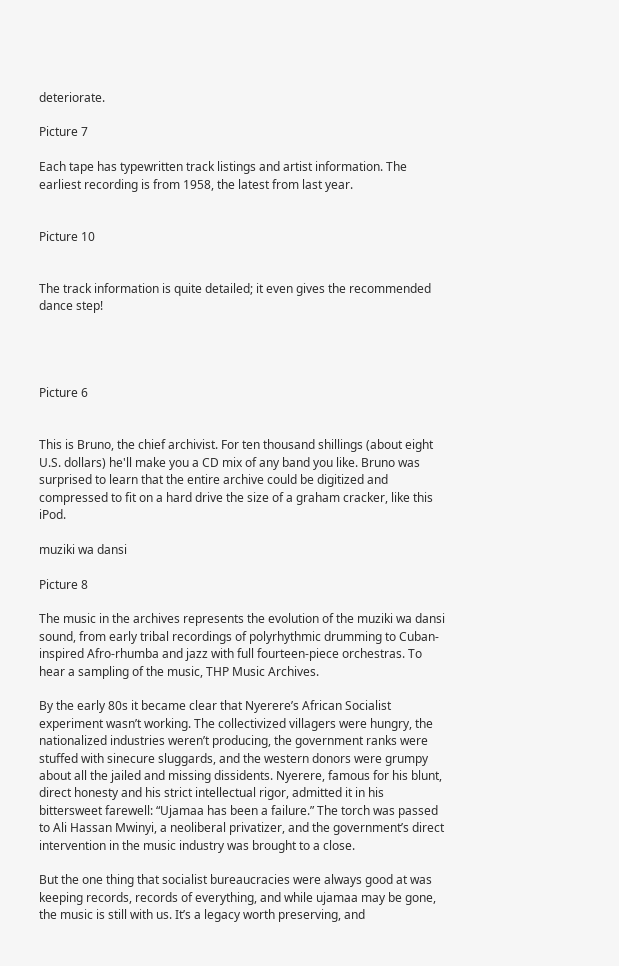deteriorate.

Picture 7

Each tape has typewritten track listings and artist information. The earliest recording is from 1958, the latest from last year.


Picture 10


The track information is quite detailed; it even gives the recommended dance step!




Picture 6


This is Bruno, the chief archivist. For ten thousand shillings (about eight U.S. dollars) he'll make you a CD mix of any band you like. Bruno was surprised to learn that the entire archive could be digitized and compressed to fit on a hard drive the size of a graham cracker, like this iPod.

muziki wa dansi

Picture 8

The music in the archives represents the evolution of the muziki wa dansi sound, from early tribal recordings of polyrhythmic drumming to Cuban-inspired Afro-rhumba and jazz with full fourteen-piece orchestras. To hear a sampling of the music, THP Music Archives.

By the early 80s it became clear that Nyerere’s African Socialist experiment wasn’t working. The collectivized villagers were hungry, the nationalized industries weren’t producing, the government ranks were stuffed with sinecure sluggards, and the western donors were grumpy about all the jailed and missing dissidents. Nyerere, famous for his blunt, direct honesty and his strict intellectual rigor, admitted it in his bittersweet farewell: “Ujamaa has been a failure.” The torch was passed to Ali Hassan Mwinyi, a neoliberal privatizer, and the government’s direct intervention in the music industry was brought to a close.

But the one thing that socialist bureaucracies were always good at was keeping records, records of everything, and while ujamaa may be gone, the music is still with us. It’s a legacy worth preserving, and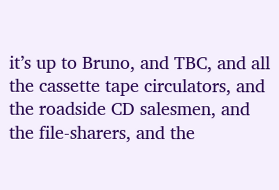it’s up to Bruno, and TBC, and all the cassette tape circulators, and the roadside CD salesmen, and the file-sharers, and the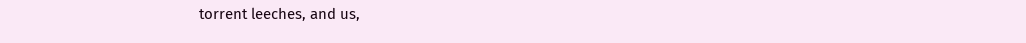torrent leeches, and us,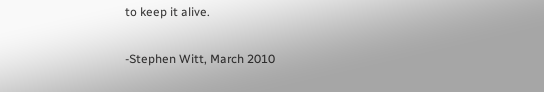to keep it alive.

-Stephen Witt, March 2010